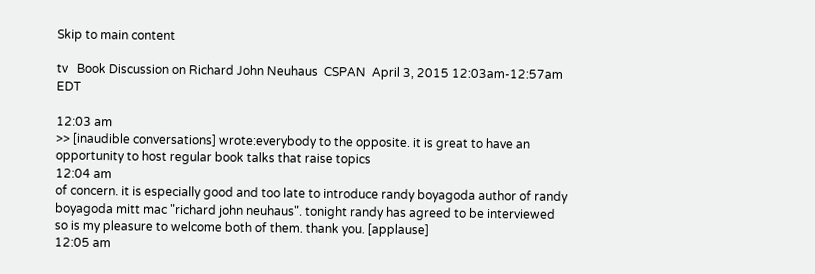Skip to main content

tv   Book Discussion on Richard John Neuhaus  CSPAN  April 3, 2015 12:03am-12:57am EDT

12:03 am
>> [inaudible conversations] wrote:everybody to the opposite. it is great to have an opportunity to host regular book talks that raise topics
12:04 am
of concern. it is especially good and too late to introduce randy boyagoda author of randy boyagoda mitt mac "richard john neuhaus". tonight randy has agreed to be interviewed so is my pleasure to welcome both of them. thank you. [applause]
12:05 am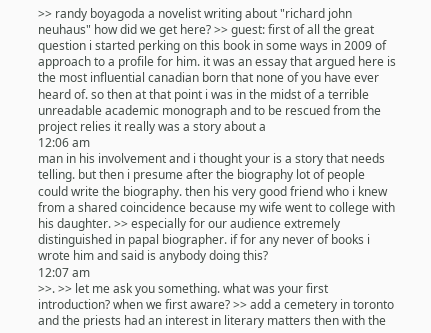>> randy boyagoda a novelist writing about "richard john neuhaus" how did we get here? >> guest: first of all the great question i started perking on this book in some ways in 2009 of approach to a profile for him. it was an essay that argued here is the most influential canadian born that none of you have ever heard of. so then at that point i was in the midst of a terrible unreadable academic monograph and to be rescued from the project relies it really was a story about a
12:06 am
man in his involvement and i thought your is a story that needs telling. but then i presume after the biography lot of people could write the biography. then his very good friend who i knew from a shared coincidence because my wife went to college with his daughter. >> especially for our audience extremely distinguished in papal biographer. if for any never of books i wrote him and said is anybody doing this?
12:07 am
>>. >> let me ask you something. what was your first introduction? when we first aware? >> add a cemetery in toronto and the priests had an interest in literary matters then with the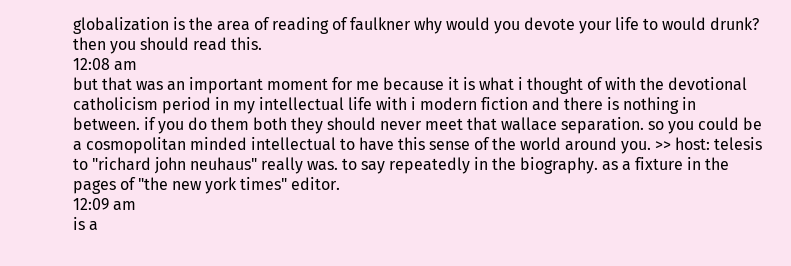globalization is the area of reading of faulkner why would you devote your life to would drunk? then you should read this.
12:08 am
but that was an important moment for me because it is what i thought of with the devotional catholicism period in my intellectual life with i modern fiction and there is nothing in between. if you do them both they should never meet that wallace separation. so you could be a cosmopolitan minded intellectual to have this sense of the world around you. >> host: telesis to "richard john neuhaus" really was. to say repeatedly in the biography. as a fixture in the pages of "the new york times" editor.
12:09 am
is a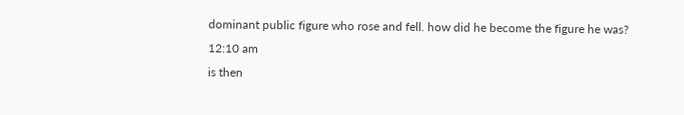dominant public figure who rose and fell. how did he become the figure he was?
12:10 am
is then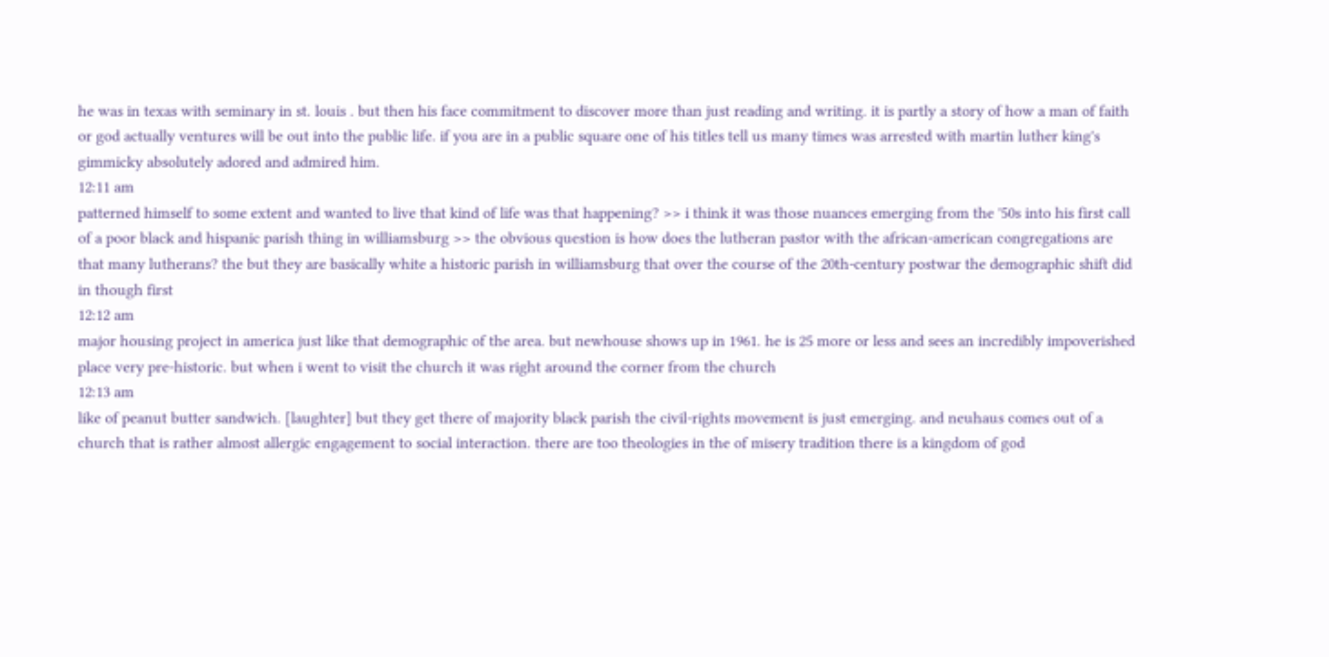he was in texas with seminary in st. louis . but then his face commitment to discover more than just reading and writing. it is partly a story of how a man of faith or god actually ventures will be out into the public life. if you are in a public square one of his titles tell us many times was arrested with martin luther king's gimmicky absolutely adored and admired him.
12:11 am
patterned himself to some extent and wanted to live that kind of life was that happening? >> i think it was those nuances emerging from the '50s into his first call of a poor black and hispanic parish thing in williamsburg >> the obvious question is how does the lutheran pastor with the african-american congregations are that many lutherans? the but they are basically white a historic parish in williamsburg that over the course of the 20th-century postwar the demographic shift did in though first
12:12 am
major housing project in america just like that demographic of the area. but newhouse shows up in 1961. he is 25 more or less and sees an incredibly impoverished place very pre-historic. but when i went to visit the church it was right around the corner from the church
12:13 am
like of peanut butter sandwich. [laughter] but they get there of majority black parish the civil-rights movement is just emerging. and neuhaus comes out of a church that is rather almost allergic engagement to social interaction. there are too theologies in the of misery tradition there is a kingdom of god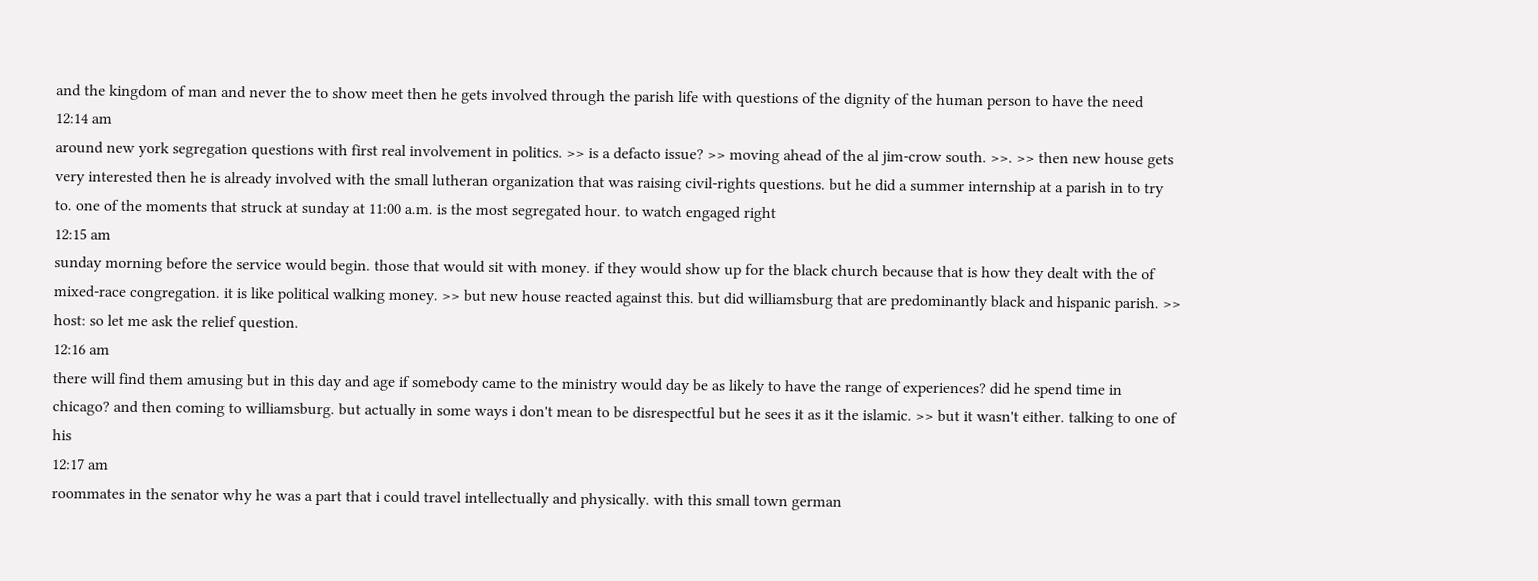and the kingdom of man and never the to show meet then he gets involved through the parish life with questions of the dignity of the human person to have the need
12:14 am
around new york segregation questions with first real involvement in politics. >> is a defacto issue? >> moving ahead of the al jim-crow south. >>. >> then new house gets very interested then he is already involved with the small lutheran organization that was raising civil-rights questions. but he did a summer internship at a parish in to try to. one of the moments that struck at sunday at 11:00 a.m. is the most segregated hour. to watch engaged right
12:15 am
sunday morning before the service would begin. those that would sit with money. if they would show up for the black church because that is how they dealt with the of mixed-race congregation. it is like political walking money. >> but new house reacted against this. but did williamsburg that are predominantly black and hispanic parish. >> host: so let me ask the relief question.
12:16 am
there will find them amusing but in this day and age if somebody came to the ministry would day be as likely to have the range of experiences? did he spend time in chicago? and then coming to williamsburg. but actually in some ways i don't mean to be disrespectful but he sees it as it the islamic. >> but it wasn't either. talking to one of his
12:17 am
roommates in the senator why he was a part that i could travel intellectually and physically. with this small town german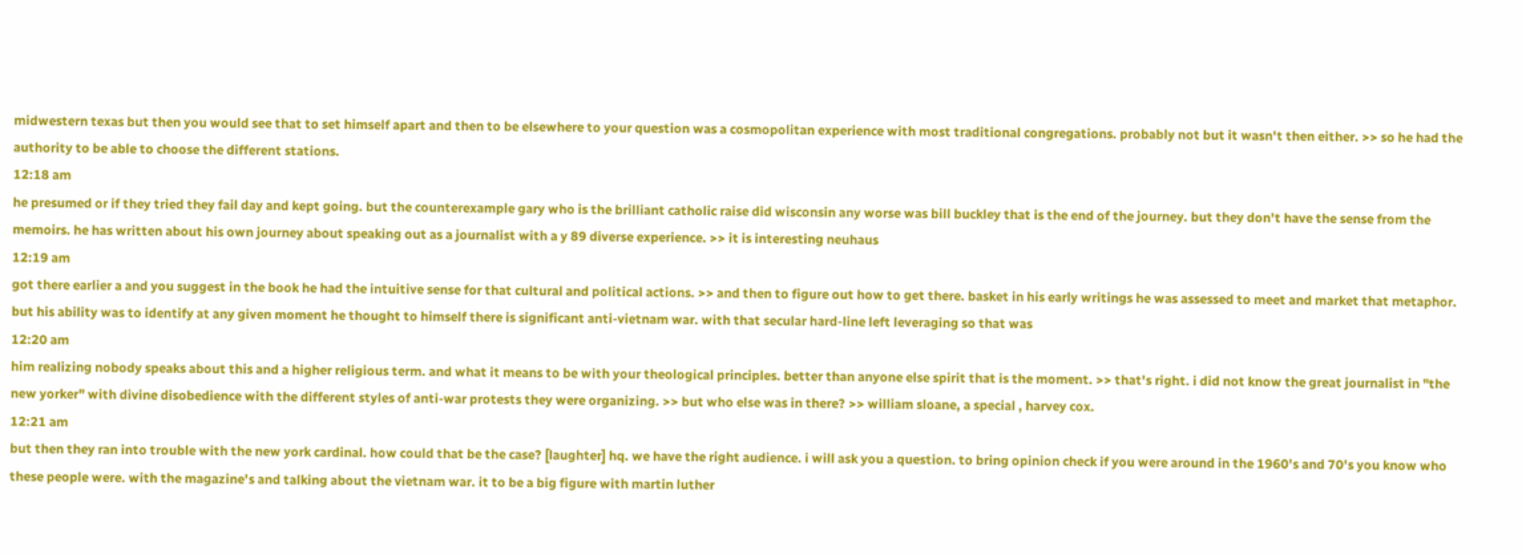midwestern texas but then you would see that to set himself apart and then to be elsewhere to your question was a cosmopolitan experience with most traditional congregations. probably not but it wasn't then either. >> so he had the authority to be able to choose the different stations.
12:18 am
he presumed or if they tried they fail day and kept going. but the counterexample gary who is the brilliant catholic raise did wisconsin any worse was bill buckley that is the end of the journey. but they don't have the sense from the memoirs. he has written about his own journey about speaking out as a journalist with a y 89 diverse experience. >> it is interesting neuhaus
12:19 am
got there earlier a and you suggest in the book he had the intuitive sense for that cultural and political actions. >> and then to figure out how to get there. basket in his early writings he was assessed to meet and market that metaphor. but his ability was to identify at any given moment he thought to himself there is significant anti-vietnam war. with that secular hard-line left leveraging so that was
12:20 am
him realizing nobody speaks about this and a higher religious term. and what it means to be with your theological principles. better than anyone else spirit that is the moment. >> that's right. i did not know the great journalist in "the new yorker" with divine disobedience with the different styles of anti-war protests they were organizing. >> but who else was in there? >> william sloane, a special , harvey cox.
12:21 am
but then they ran into trouble with the new york cardinal. how could that be the case? [laughter] hq. we have the right audience. i will ask you a question. to bring opinion check if you were around in the 1960's and 70's you know who these people were. with the magazine's and talking about the vietnam war. it to be a big figure with martin luther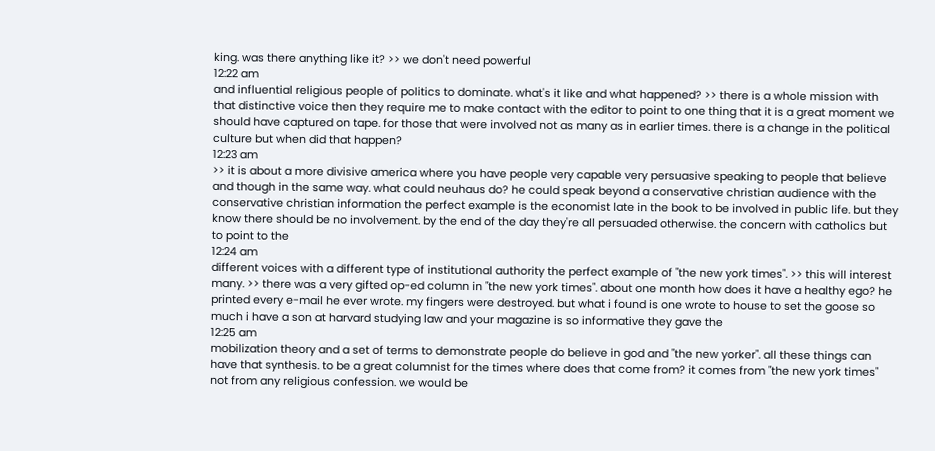king. was there anything like it? >> we don't need powerful
12:22 am
and influential religious people of politics to dominate. what's it like and what happened? >> there is a whole mission with that distinctive voice then they require me to make contact with the editor to point to one thing that it is a great moment we should have captured on tape. for those that were involved not as many as in earlier times. there is a change in the political culture but when did that happen?
12:23 am
>> it is about a more divisive america where you have people very capable very persuasive speaking to people that believe and though in the same way. what could neuhaus do? he could speak beyond a conservative christian audience with the conservative christian information the perfect example is the economist late in the book to be involved in public life. but they know there should be no involvement. by the end of the day they're all persuaded otherwise. the concern with catholics but to point to the
12:24 am
different voices with a different type of institutional authority the perfect example of "the new york times". >> this will interest many. >> there was a very gifted op-ed column in "the new york times". about one month how does it have a healthy ego? he printed every e-mail he ever wrote. my fingers were destroyed. but what i found is one wrote to house to set the goose so much i have a son at harvard studying law and your magazine is so informative they gave the
12:25 am
mobilization theory and a set of terms to demonstrate people do believe in god and "the new yorker". all these things can have that synthesis. to be a great columnist for the times where does that come from? it comes from "the new york times" not from any religious confession. we would be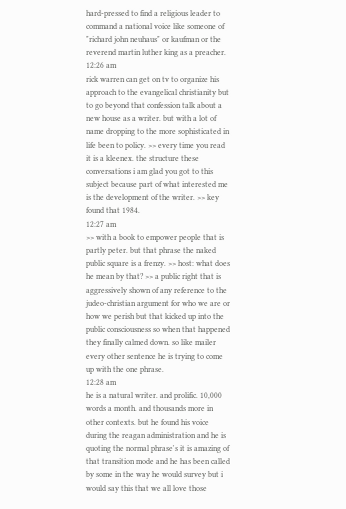hard-pressed to find a religious leader to command a national voice like someone of "richard john neuhaus" or kaufman or the reverend martin luther king as a preacher.
12:26 am
rick warren can get on tv to organize his approach to the evangelical christianity but to go beyond that confession talk about a new house as a writer. but with a lot of name dropping to the more sophisticated in life been to policy. >> every time you read it is a kleenex. the structure these conversations i am glad you got to this subject because part of what interested me is the development of the writer. >> key found that 1984.
12:27 am
>> with a book to empower people that is partly peter. but that phrase the naked public square is a frenzy. >> host: what does he mean by that? >> a public right that is aggressively shown of any reference to the judeo-christian argument for who we are or how we perish but that kicked up into the public consciousness so when that happened they finally calmed down. so like mailer every other sentence he is trying to come up with the one phrase.
12:28 am
he is a natural writer. and prolific. 10,000 words a month. and thousands more in other contexts. but he found his voice during the reagan administration and he is quoting the normal phrase's it is amazing of that transition mode and he has been called by some in the way he would survey but i would say this that we all love those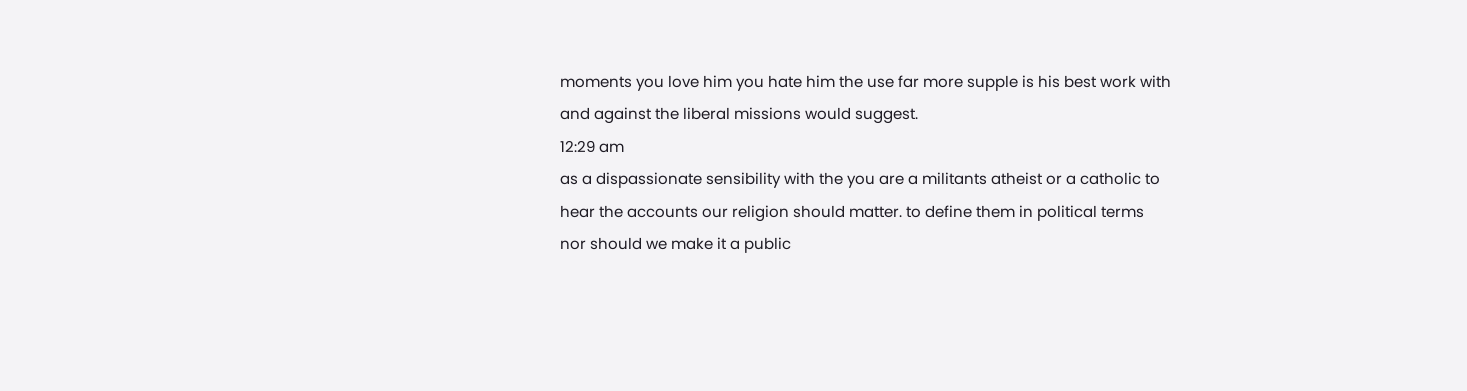moments you love him you hate him the use far more supple is his best work with and against the liberal missions would suggest.
12:29 am
as a dispassionate sensibility with the you are a militants atheist or a catholic to hear the accounts our religion should matter. to define them in political terms nor should we make it a public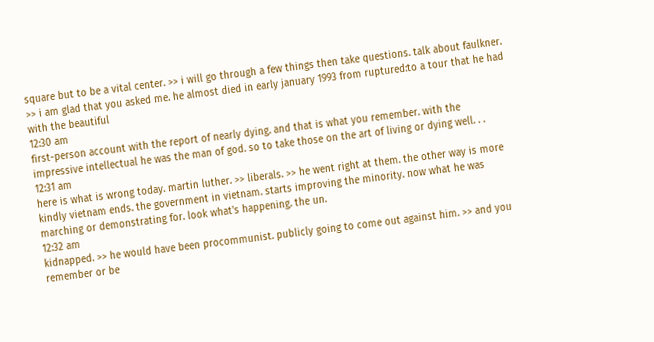square but to be a vital center. >> i will go through a few things then take questions. talk about faulkner. >> i am glad that you asked me. he almost died in early january 1993 from ruptured:to a tour that he had with the beautiful
12:30 am
first-person account with the report of nearly dying. and that is what you remember. with the impressive intellectual he was the man of god. so to take those on the art of living or dying well. . .
12:31 am
here is what is wrong today. martin luther. >> liberals. >> he went right at them. the other way is more kindly vietnam ends. the government in vietnam. starts improving the minority. now what he was marching or demonstrating for. look what's happening. the un.
12:32 am
kidnapped. >> he would have been procommunist. publicly going to come out against him. >> and you remember or be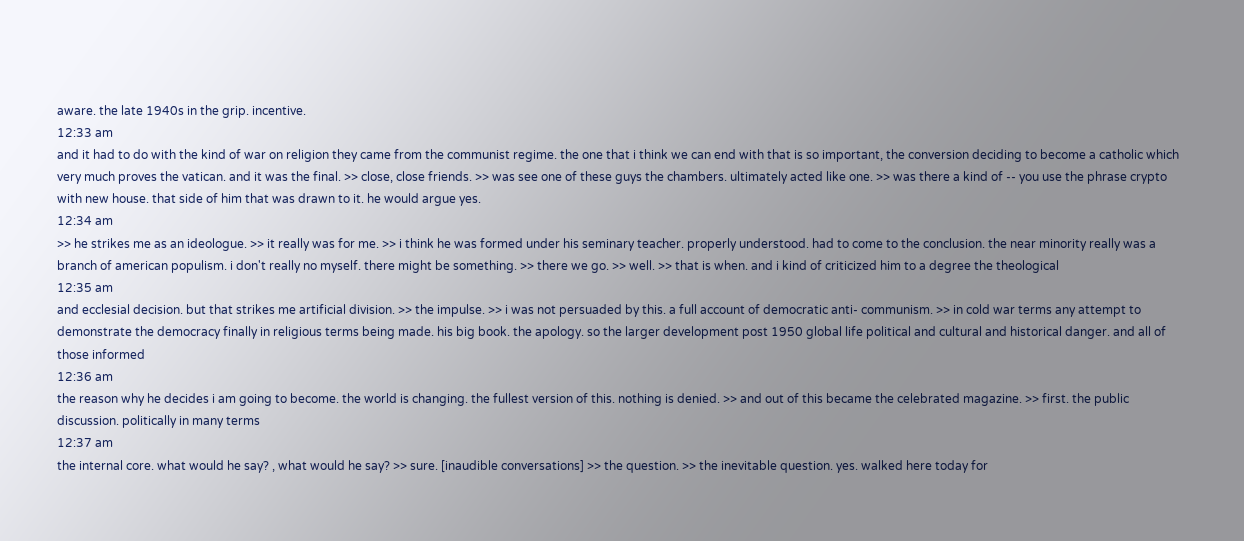aware. the late 1940s in the grip. incentive.
12:33 am
and it had to do with the kind of war on religion they came from the communist regime. the one that i think we can end with that is so important, the conversion deciding to become a catholic which very much proves the vatican. and it was the final. >> close, close friends. >> was see one of these guys the chambers. ultimately acted like one. >> was there a kind of -- you use the phrase crypto with new house. that side of him that was drawn to it. he would argue yes.
12:34 am
>> he strikes me as an ideologue. >> it really was for me. >> i think he was formed under his seminary teacher. properly understood. had to come to the conclusion. the near minority really was a branch of american populism. i don't really no myself. there might be something. >> there we go. >> well. >> that is when. and i kind of criticized him to a degree the theological
12:35 am
and ecclesial decision. but that strikes me artificial division. >> the impulse. >> i was not persuaded by this. a full account of democratic anti- communism. >> in cold war terms any attempt to demonstrate the democracy finally in religious terms being made. his big book. the apology. so the larger development post 1950 global life political and cultural and historical danger. and all of those informed
12:36 am
the reason why he decides i am going to become. the world is changing. the fullest version of this. nothing is denied. >> and out of this became the celebrated magazine. >> first. the public discussion. politically in many terms
12:37 am
the internal core. what would he say? , what would he say? >> sure. [inaudible conversations] >> the question. >> the inevitable question. yes. walked here today for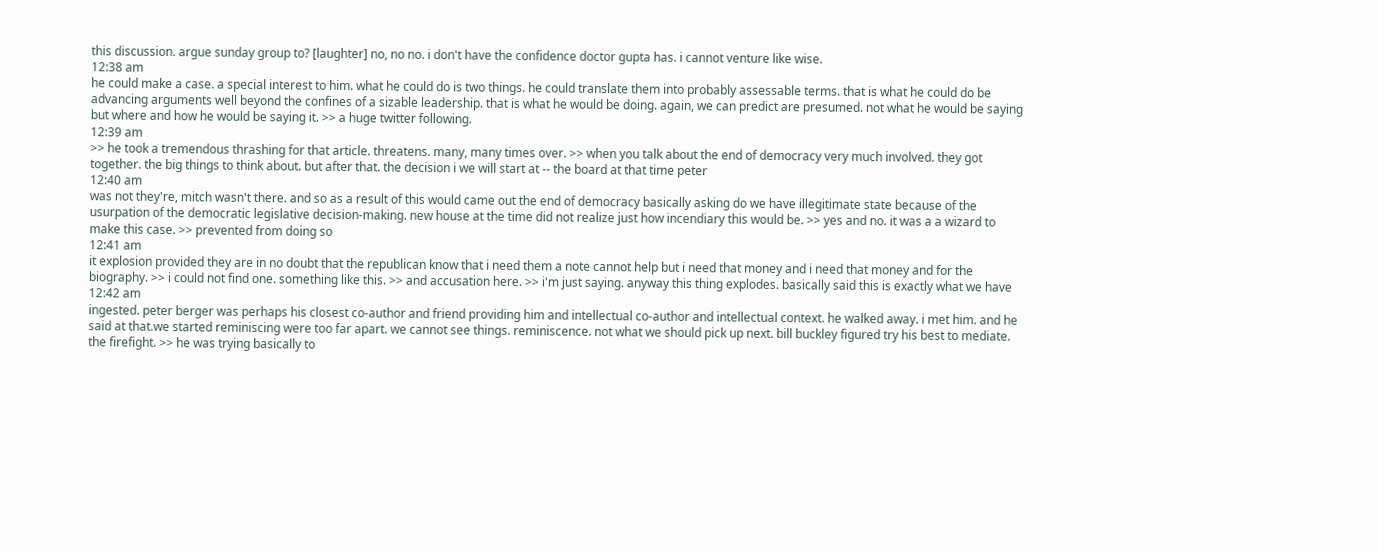this discussion. argue sunday group to? [laughter] no, no no. i don't have the confidence doctor gupta has. i cannot venture like wise.
12:38 am
he could make a case. a special interest to him. what he could do is two things. he could translate them into probably assessable terms. that is what he could do be advancing arguments well beyond the confines of a sizable leadership. that is what he would be doing. again, we can predict are presumed. not what he would be saying but where and how he would be saying it. >> a huge twitter following.
12:39 am
>> he took a tremendous thrashing for that article. threatens. many, many times over. >> when you talk about the end of democracy very much involved. they got together. the big things to think about. but after that. the decision i we will start at -- the board at that time peter
12:40 am
was not they're, mitch wasn't there. and so as a result of this would came out the end of democracy basically asking do we have illegitimate state because of the usurpation of the democratic legislative decision-making. new house at the time did not realize just how incendiary this would be. >> yes and no. it was a a wizard to make this case. >> prevented from doing so
12:41 am
it explosion provided they are in no doubt that the republican know that i need them a note cannot help but i need that money and i need that money and for the biography. >> i could not find one. something like this. >> and accusation here. >> i'm just saying. anyway this thing explodes. basically said this is exactly what we have
12:42 am
ingested. peter berger was perhaps his closest co-author and friend providing him and intellectual co-author and intellectual context. he walked away. i met him. and he said at that.we started reminiscing were too far apart. we cannot see things. reminiscence. not what we should pick up next. bill buckley figured try his best to mediate. the firefight. >> he was trying basically to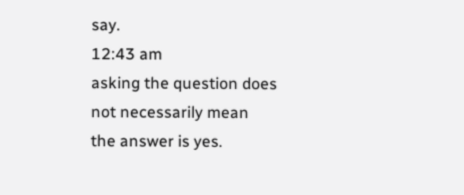say.
12:43 am
asking the question does not necessarily mean the answer is yes.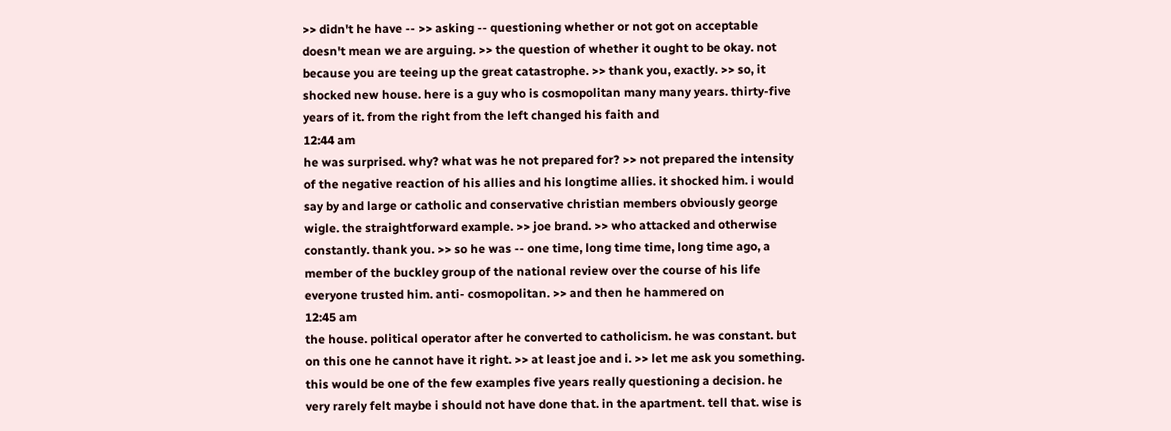>> didn't he have -- >> asking -- questioning whether or not got on acceptable doesn't mean we are arguing. >> the question of whether it ought to be okay. not because you are teeing up the great catastrophe. >> thank you, exactly. >> so, it shocked new house. here is a guy who is cosmopolitan many many years. thirty-five years of it. from the right from the left changed his faith and
12:44 am
he was surprised. why? what was he not prepared for? >> not prepared the intensity of the negative reaction of his allies and his longtime allies. it shocked him. i would say by and large or catholic and conservative christian members obviously george wigle. the straightforward example. >> joe brand. >> who attacked and otherwise constantly. thank you. >> so he was -- one time, long time time, long time ago, a member of the buckley group of the national review over the course of his life everyone trusted him. anti- cosmopolitan. >> and then he hammered on
12:45 am
the house. political operator after he converted to catholicism. he was constant. but on this one he cannot have it right. >> at least joe and i. >> let me ask you something. this would be one of the few examples five years really questioning a decision. he very rarely felt maybe i should not have done that. in the apartment. tell that. wise is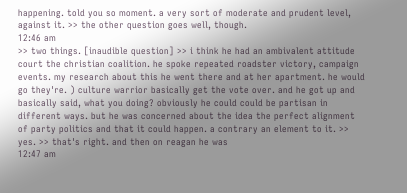happening. told you so moment. a very sort of moderate and prudent level, against it. >> the other question goes well, though.
12:46 am
>> two things. [inaudible question] >> i think he had an ambivalent attitude court the christian coalition. he spoke repeated roadster victory, campaign events. my research about this he went there and at her apartment. he would go they're. ) culture warrior basically get the vote over. and he got up and basically said, what you doing? obviously he could could be partisan in different ways. but he was concerned about the idea the perfect alignment of party politics and that it could happen. a contrary an element to it. >> yes. >> that's right. and then on reagan he was
12:47 am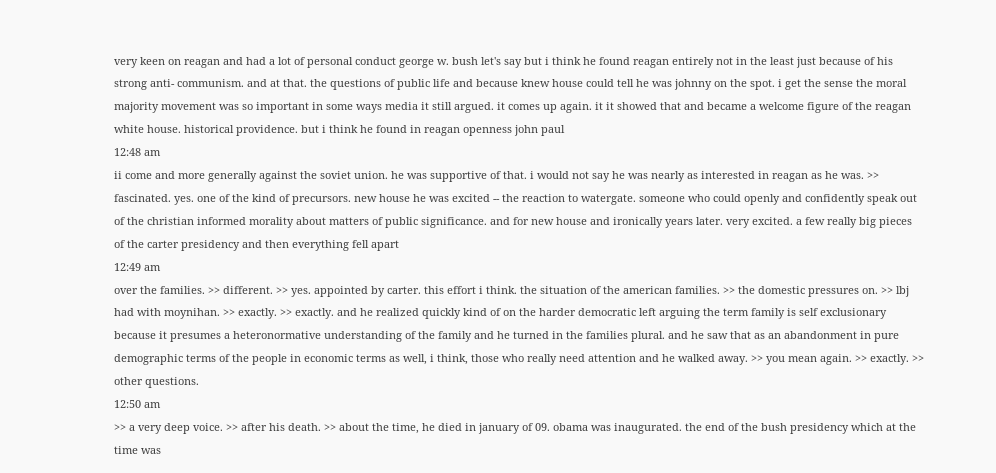very keen on reagan and had a lot of personal conduct george w. bush let's say but i think he found reagan entirely not in the least just because of his strong anti- communism. and at that. the questions of public life and because knew house could tell he was johnny on the spot. i get the sense the moral majority movement was so important in some ways media it still argued. it comes up again. it it showed that and became a welcome figure of the reagan white house. historical providence. but i think he found in reagan openness john paul
12:48 am
ii come and more generally against the soviet union. he was supportive of that. i would not say he was nearly as interested in reagan as he was. >> fascinated. yes. one of the kind of precursors. new house he was excited -- the reaction to watergate. someone who could openly and confidently speak out of the christian informed morality about matters of public significance. and for new house and ironically years later. very excited. a few really big pieces of the carter presidency and then everything fell apart
12:49 am
over the families. >> different. >> yes. appointed by carter. this effort i think. the situation of the american families. >> the domestic pressures on. >> lbj had with moynihan. >> exactly. >> exactly. and he realized quickly kind of on the harder democratic left arguing the term family is self exclusionary because it presumes a heteronormative understanding of the family and he turned in the families plural. and he saw that as an abandonment in pure demographic terms of the people in economic terms as well, i think, those who really need attention and he walked away. >> you mean again. >> exactly. >> other questions.
12:50 am
>> a very deep voice. >> after his death. >> about the time, he died in january of 09. obama was inaugurated. the end of the bush presidency which at the time was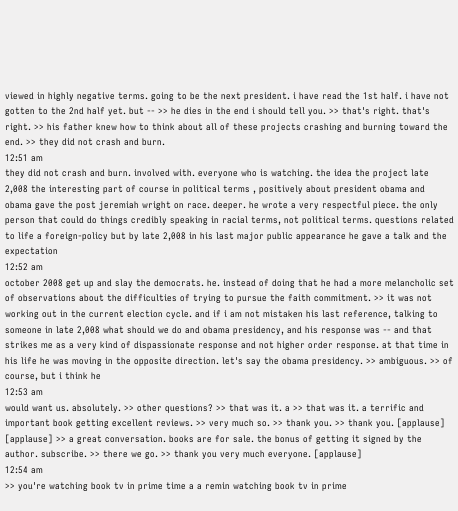viewed in highly negative terms. going to be the next president. i have read the 1st half. i have not gotten to the 2nd half yet. but -- >> he dies in the end i should tell you. >> that's right. that's right. >> his father knew how to think about all of these projects crashing and burning toward the end. >> they did not crash and burn.
12:51 am
they did not crash and burn. involved with. everyone who is watching. the idea the project late 2,008 the interesting part of course in political terms , positively about president obama and obama gave the post jeremiah wright on race. deeper. he wrote a very respectful piece. the only person that could do things credibly speaking in racial terms, not political terms. questions related to life a foreign-policy but by late 2,008 in his last major public appearance he gave a talk and the expectation
12:52 am
october 2008 get up and slay the democrats. he. instead of doing that he had a more melancholic set of observations about the difficulties of trying to pursue the faith commitment. >> it was not working out in the current election cycle. and if i am not mistaken his last reference, talking to someone in late 2,008 what should we do and obama presidency, and his response was -- and that strikes me as a very kind of dispassionate response and not higher order response. at that time in his life he was moving in the opposite direction. let's say the obama presidency. >> ambiguous. >> of course, but i think he
12:53 am
would want us. absolutely. >> other questions? >> that was it. a >> that was it. a terrific and important book getting excellent reviews. >> very much so. >> thank you. >> thank you. [applause] [applause] >> a great conversation. books are for sale. the bonus of getting it signed by the author. subscribe. >> there we go. >> thank you very much everyone. [applause]
12:54 am
>> you're watching book tv in prime time a a remin watching book tv in prime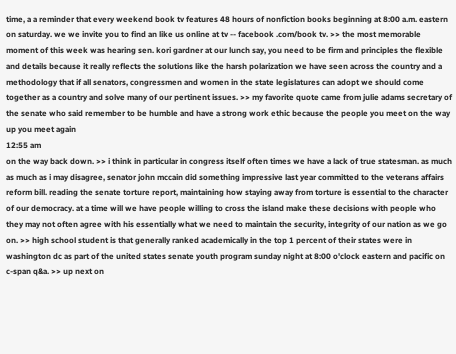time, a a reminder that every weekend book tv features 48 hours of nonfiction books beginning at 8:00 a.m. eastern on saturday. we we invite you to find an like us online at tv -- facebook .com/book tv. >> the most memorable moment of this week was hearing sen. kori gardner at our lunch say, you need to be firm and principles the flexible and details because it really reflects the solutions like the harsh polarization we have seen across the country and a methodology that if all senators, congressmen and women in the state legislatures can adopt we should come together as a country and solve many of our pertinent issues. >> my favorite quote came from julie adams secretary of the senate who said remember to be humble and have a strong work ethic because the people you meet on the way up you meet again
12:55 am
on the way back down. >> i think in particular in congress itself often times we have a lack of true statesman. as much as much as i may disagree, senator john mccain did something impressive last year committed to the veterans affairs reform bill. reading the senate torture report, maintaining how staying away from torture is essential to the character of our democracy. at a time will we have people willing to cross the island make these decisions with people who they may not often agree with his essentially what we need to maintain the security, integrity of our nation as we go on. >> high school student is that generally ranked academically in the top 1 percent of their states were in washington dc as part of the united states senate youth program sunday night at 8:00 o'clock eastern and pacific on c-span q&a. >> up next on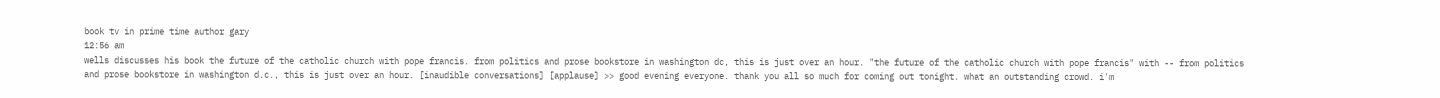book tv in prime time author gary
12:56 am
wells discusses his book the future of the catholic church with pope francis. from politics and prose bookstore in washington dc, this is just over an hour. "the future of the catholic church with pope francis" with -- from politics and prose bookstore in washington d.c., this is just over an hour. [inaudible conversations] [applause] >> good evening everyone. thank you all so much for coming out tonight. what an outstanding crowd. i'm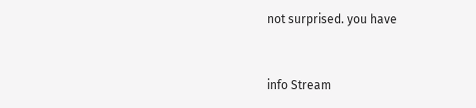not surprised. you have


info Stream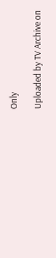Only

Uploaded by TV Archive on